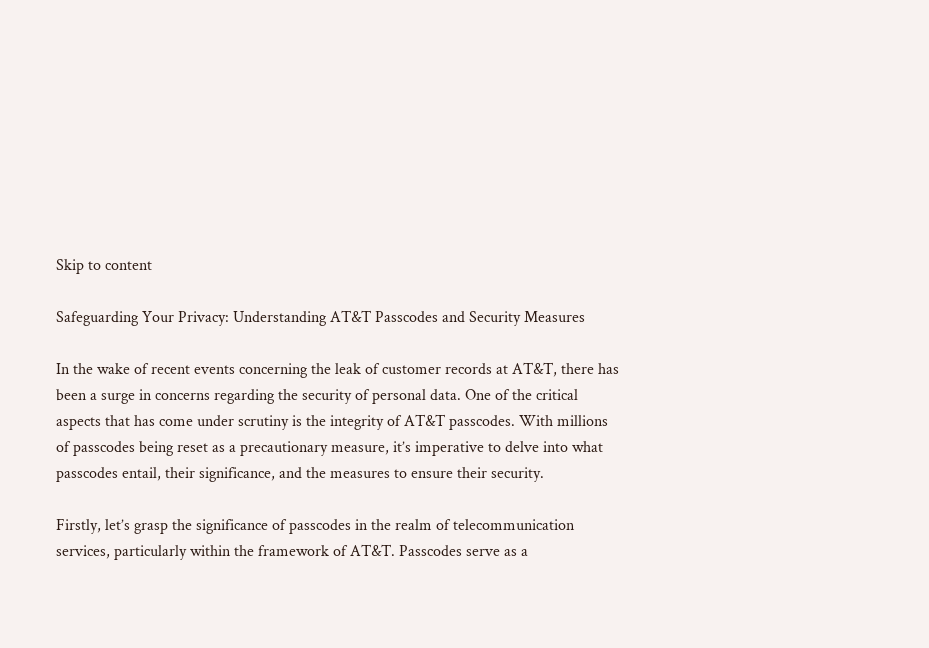Skip to content

Safeguarding Your Privacy: Understanding AT&T Passcodes and Security Measures

In the wake of recent events concerning the leak of customer records at AT&T, there has been a surge in concerns regarding the security of personal data. One of the critical aspects that has come under scrutiny is the integrity of AT&T passcodes. With millions of passcodes being reset as a precautionary measure, it’s imperative to delve into what passcodes entail, their significance, and the measures to ensure their security.

Firstly, let’s grasp the significance of passcodes in the realm of telecommunication services, particularly within the framework of AT&T. Passcodes serve as a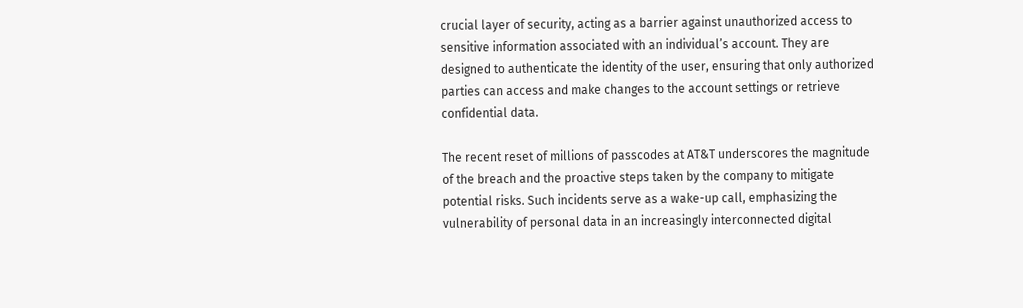crucial layer of security, acting as a barrier against unauthorized access to sensitive information associated with an individual’s account. They are designed to authenticate the identity of the user, ensuring that only authorized parties can access and make changes to the account settings or retrieve confidential data.

The recent reset of millions of passcodes at AT&T underscores the magnitude of the breach and the proactive steps taken by the company to mitigate potential risks. Such incidents serve as a wake-up call, emphasizing the vulnerability of personal data in an increasingly interconnected digital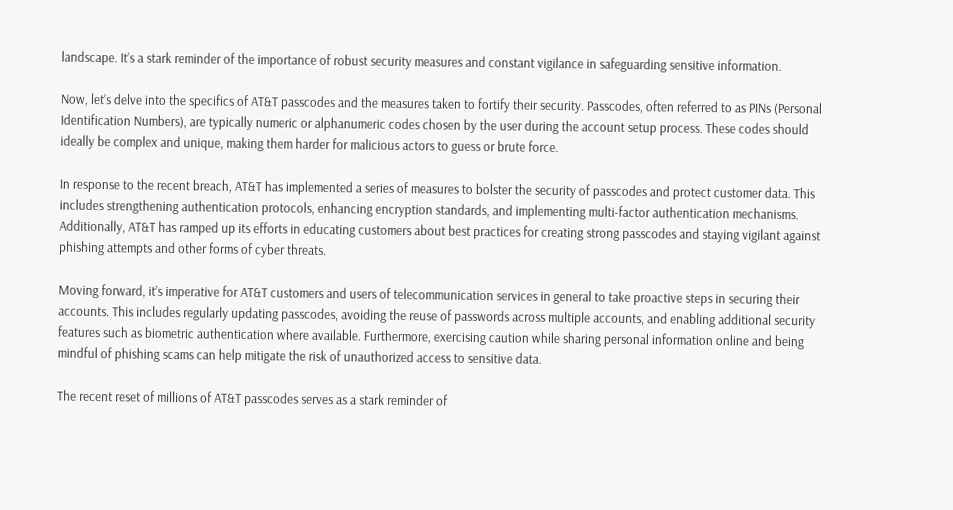landscape. It’s a stark reminder of the importance of robust security measures and constant vigilance in safeguarding sensitive information.

Now, let’s delve into the specifics of AT&T passcodes and the measures taken to fortify their security. Passcodes, often referred to as PINs (Personal Identification Numbers), are typically numeric or alphanumeric codes chosen by the user during the account setup process. These codes should ideally be complex and unique, making them harder for malicious actors to guess or brute force.

In response to the recent breach, AT&T has implemented a series of measures to bolster the security of passcodes and protect customer data. This includes strengthening authentication protocols, enhancing encryption standards, and implementing multi-factor authentication mechanisms. Additionally, AT&T has ramped up its efforts in educating customers about best practices for creating strong passcodes and staying vigilant against phishing attempts and other forms of cyber threats.

Moving forward, it’s imperative for AT&T customers and users of telecommunication services in general to take proactive steps in securing their accounts. This includes regularly updating passcodes, avoiding the reuse of passwords across multiple accounts, and enabling additional security features such as biometric authentication where available. Furthermore, exercising caution while sharing personal information online and being mindful of phishing scams can help mitigate the risk of unauthorized access to sensitive data.

The recent reset of millions of AT&T passcodes serves as a stark reminder of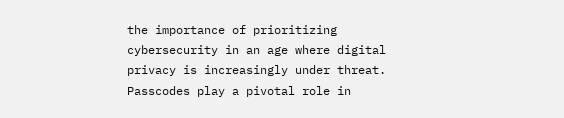the importance of prioritizing cybersecurity in an age where digital privacy is increasingly under threat. Passcodes play a pivotal role in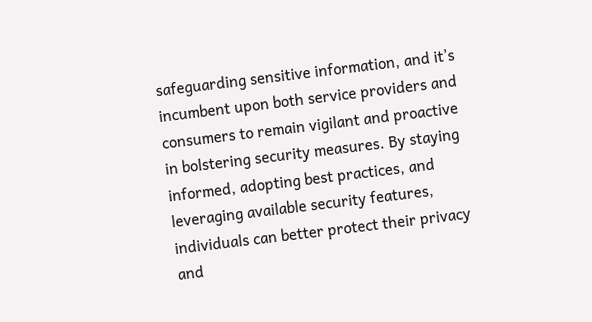safeguarding sensitive information, and it’s incumbent upon both service providers and consumers to remain vigilant and proactive in bolstering security measures. By staying informed, adopting best practices, and leveraging available security features, individuals can better protect their privacy and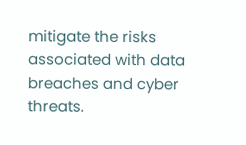mitigate the risks associated with data breaches and cyber threats.